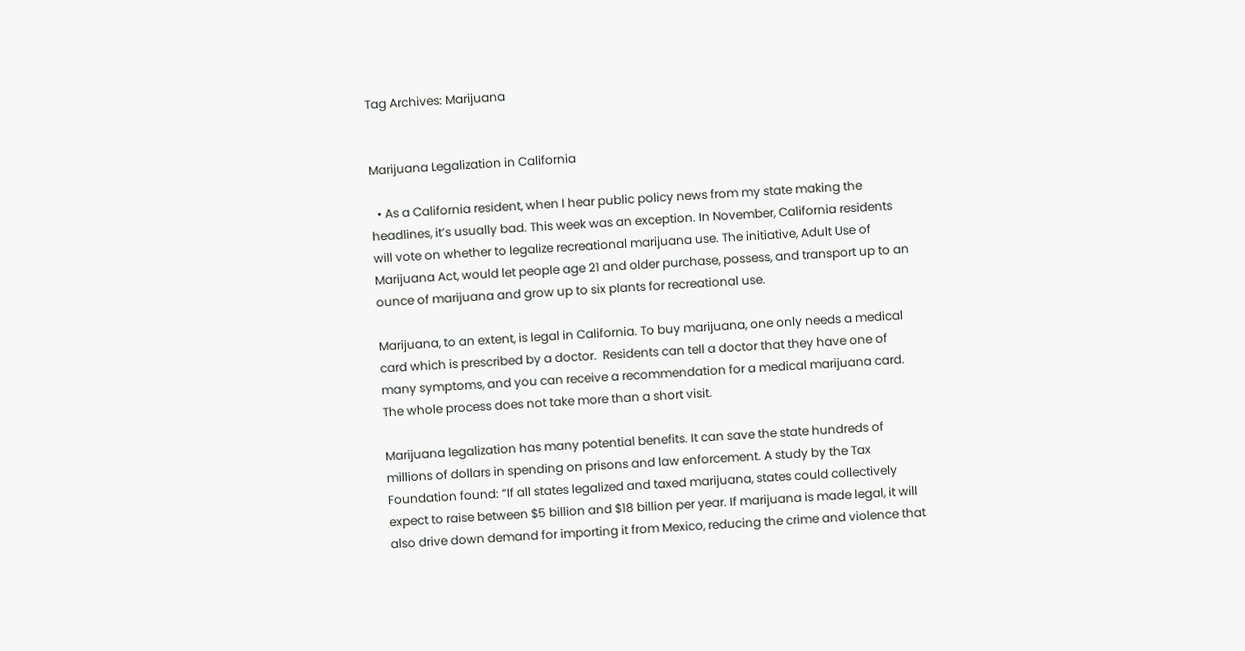Tag Archives: Marijuana


Marijuana Legalization in California

  • As a California resident, when I hear public policy news from my state making the headlines, it’s usually bad. This week was an exception. In November, California residents will vote on whether to legalize recreational marijuana use. The initiative, Adult Use of Marijuana Act, would let people age 21 and older purchase, possess, and transport up to an ounce of marijuana and grow up to six plants for recreational use.

Marijuana, to an extent, is legal in California. To buy marijuana, one only needs a medical card which is prescribed by a doctor.  Residents can tell a doctor that they have one of many symptoms, and you can receive a recommendation for a medical marijuana card. The whole process does not take more than a short visit.

Marijuana legalization has many potential benefits. It can save the state hundreds of millions of dollars in spending on prisons and law enforcement. A study by the Tax Foundation found: “If all states legalized and taxed marijuana, states could collectively expect to raise between $5 billion and $18 billion per year. If marijuana is made legal, it will also drive down demand for importing it from Mexico, reducing the crime and violence that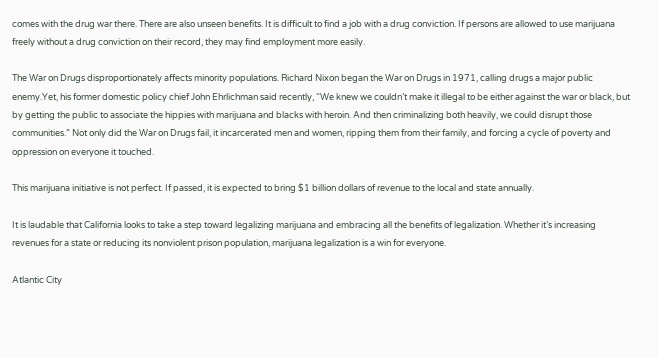comes with the drug war there. There are also unseen benefits. It is difficult to find a job with a drug conviction. If persons are allowed to use marijuana freely without a drug conviction on their record, they may find employment more easily.

The War on Drugs disproportionately affects minority populations. Richard Nixon began the War on Drugs in 1971, calling drugs a major public enemy.Yet, his former domestic policy chief John Ehrlichman said recently, “We knew we couldn’t make it illegal to be either against the war or black, but by getting the public to associate the hippies with marijuana and blacks with heroin. And then criminalizing both heavily, we could disrupt those communities.” Not only did the War on Drugs fail, it incarcerated men and women, ripping them from their family, and forcing a cycle of poverty and oppression on everyone it touched.

This marijuana initiative is not perfect. If passed, it is expected to bring $1 billion dollars of revenue to the local and state annually.

It is laudable that California looks to take a step toward legalizing marijuana and embracing all the benefits of legalization. Whether it’s increasing revenues for a state or reducing its nonviolent prison population, marijuana legalization is a win for everyone.

Atlantic City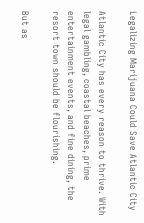Legalizing Marijuana Could Save Atlantic City

Atlantic City has every reason to thrive. With legal gambling, coastal beaches, prime entertainment events, and fine dining, the resort town should be flourishing.

But as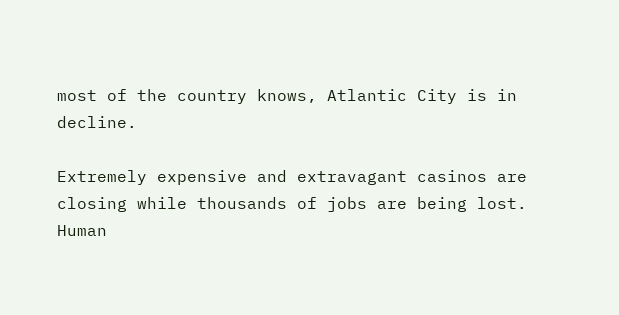most of the country knows, Atlantic City is in decline.

Extremely expensive and extravagant casinos are closing while thousands of jobs are being lost. Human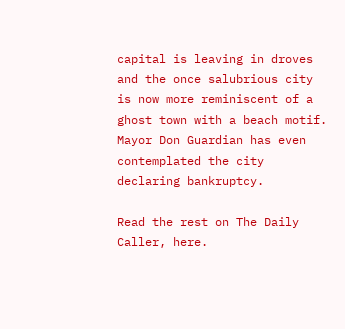capital is leaving in droves and the once salubrious city is now more reminiscent of a ghost town with a beach motif. Mayor Don Guardian has even contemplated the city declaring bankruptcy.

Read the rest on The Daily Caller, here.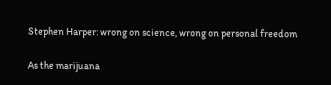Stephen Harper: wrong on science, wrong on personal freedom

As the marijuana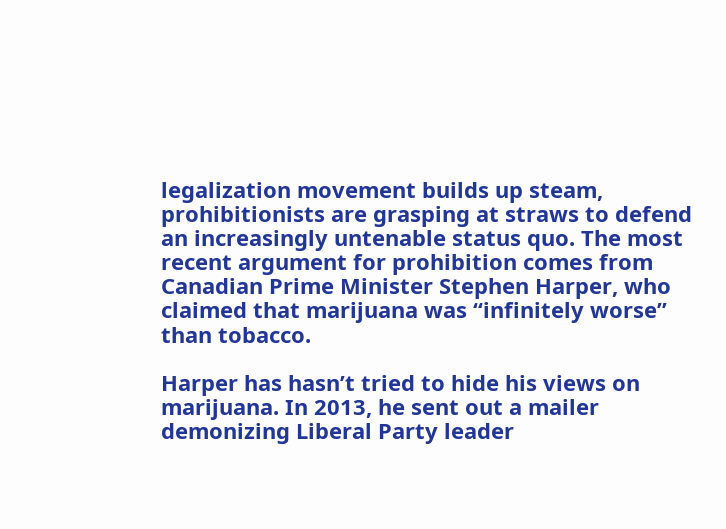legalization movement builds up steam, prohibitionists are grasping at straws to defend an increasingly untenable status quo. The most recent argument for prohibition comes from Canadian Prime Minister Stephen Harper, who claimed that marijuana was “infinitely worse” than tobacco.

Harper has hasn’t tried to hide his views on marijuana. In 2013, he sent out a mailer demonizing Liberal Party leader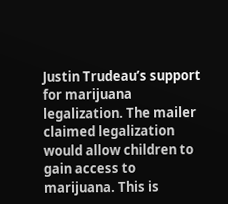Justin Trudeau’s support for marijuana legalization. The mailer claimed legalization would allow children to gain access to marijuana. This is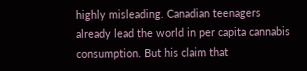highly misleading. Canadian teenagers already lead the world in per capita cannabis consumption. But his claim that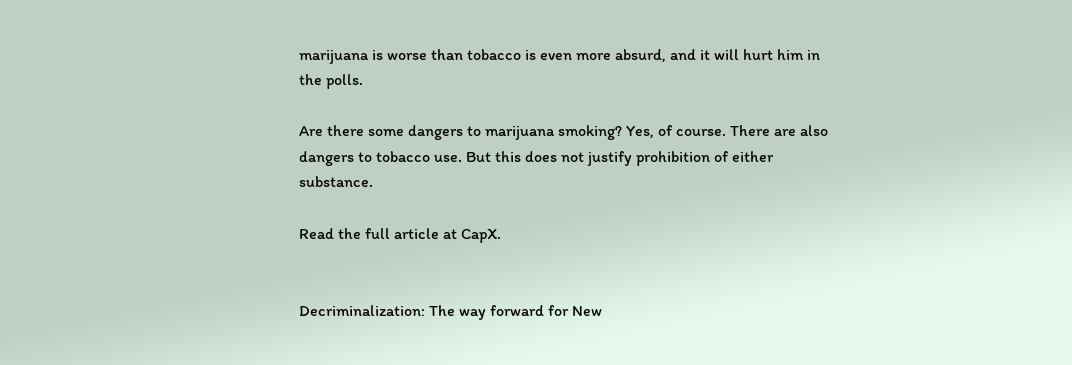marijuana is worse than tobacco is even more absurd, and it will hurt him in the polls.

Are there some dangers to marijuana smoking? Yes, of course. There are also dangers to tobacco use. But this does not justify prohibition of either substance.

Read the full article at CapX.


Decriminalization: The way forward for New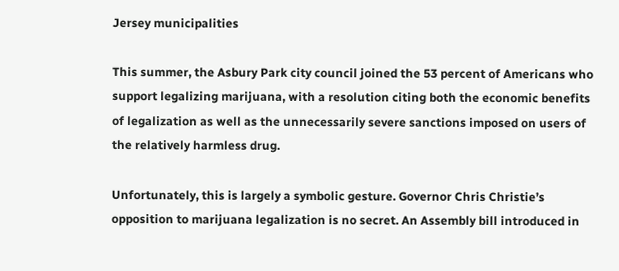Jersey municipalities

This summer, the Asbury Park city council joined the 53 percent of Americans who support legalizing marijuana, with a resolution citing both the economic benefits of legalization as well as the unnecessarily severe sanctions imposed on users of the relatively harmless drug.

Unfortunately, this is largely a symbolic gesture. Governor Chris Christie’s opposition to marijuana legalization is no secret. An Assembly bill introduced in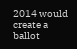2014 would create a ballot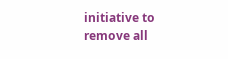initiative to remove all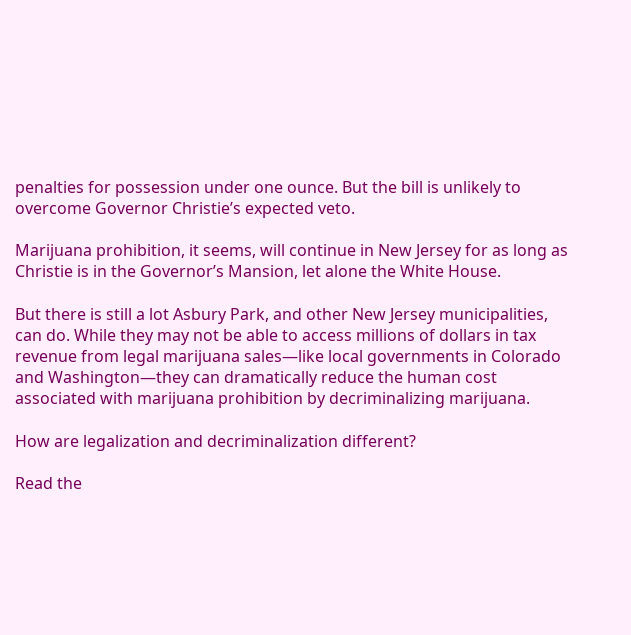penalties for possession under one ounce. But the bill is unlikely to overcome Governor Christie’s expected veto.

Marijuana prohibition, it seems, will continue in New Jersey for as long as Christie is in the Governor’s Mansion, let alone the White House.

But there is still a lot Asbury Park, and other New Jersey municipalities, can do. While they may not be able to access millions of dollars in tax revenue from legal marijuana sales—like local governments in Colorado and Washington—they can dramatically reduce the human cost associated with marijuana prohibition by decriminalizing marijuana.

How are legalization and decriminalization different?

Read the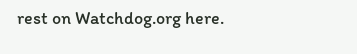rest on Watchdog.org here.